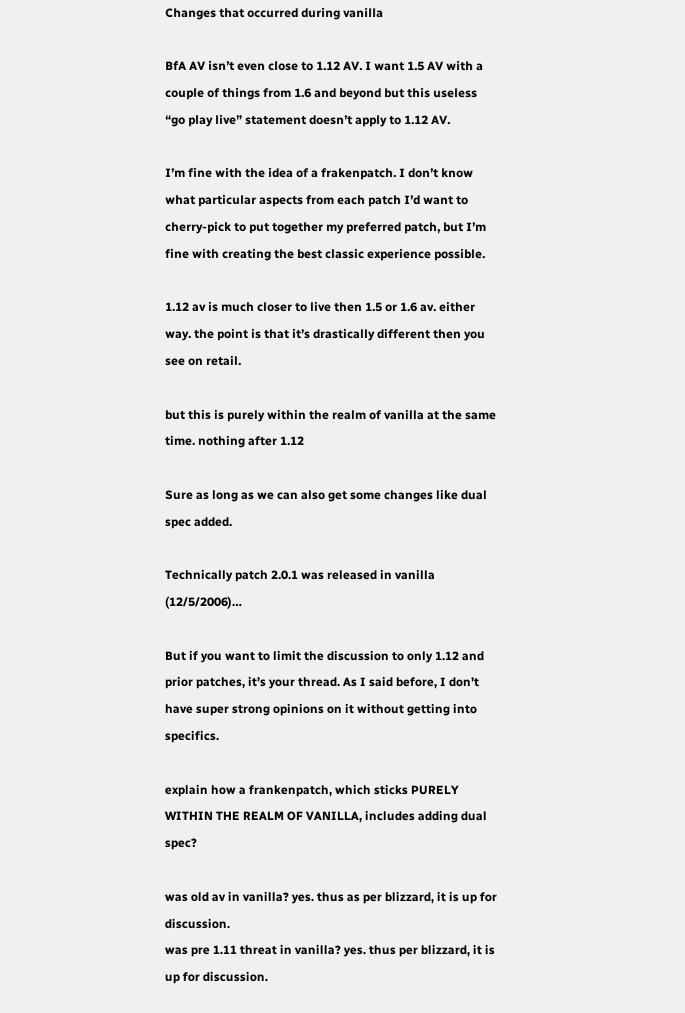Changes that occurred during vanilla

BfA AV isn’t even close to 1.12 AV. I want 1.5 AV with a couple of things from 1.6 and beyond but this useless “go play live” statement doesn’t apply to 1.12 AV.

I’m fine with the idea of a frakenpatch. I don’t know what particular aspects from each patch I’d want to cherry-pick to put together my preferred patch, but I’m fine with creating the best classic experience possible.

1.12 av is much closer to live then 1.5 or 1.6 av. either way. the point is that it’s drastically different then you see on retail.

but this is purely within the realm of vanilla at the same time. nothing after 1.12

Sure as long as we can also get some changes like dual spec added.

Technically patch 2.0.1 was released in vanilla (12/5/2006)…

But if you want to limit the discussion to only 1.12 and prior patches, it’s your thread. As I said before, I don’t have super strong opinions on it without getting into specifics.

explain how a frankenpatch, which sticks PURELY WITHIN THE REALM OF VANILLA, includes adding dual spec?

was old av in vanilla? yes. thus as per blizzard, it is up for discussion.
was pre 1.11 threat in vanilla? yes. thus per blizzard, it is up for discussion.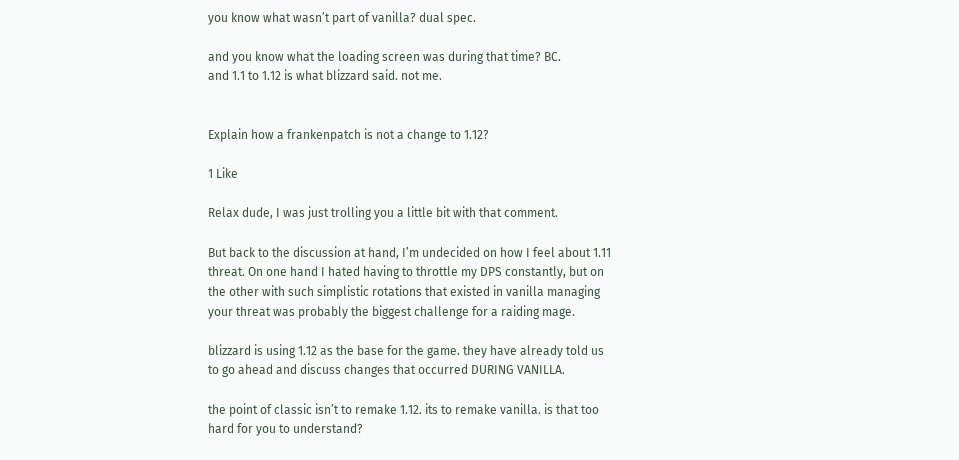you know what wasn’t part of vanilla? dual spec.

and you know what the loading screen was during that time? BC.
and 1.1 to 1.12 is what blizzard said. not me.


Explain how a frankenpatch is not a change to 1.12?

1 Like

Relax dude, I was just trolling you a little bit with that comment.

But back to the discussion at hand, I’m undecided on how I feel about 1.11 threat. On one hand I hated having to throttle my DPS constantly, but on the other with such simplistic rotations that existed in vanilla managing your threat was probably the biggest challenge for a raiding mage.

blizzard is using 1.12 as the base for the game. they have already told us to go ahead and discuss changes that occurred DURING VANILLA.

the point of classic isn’t to remake 1.12. its to remake vanilla. is that too hard for you to understand?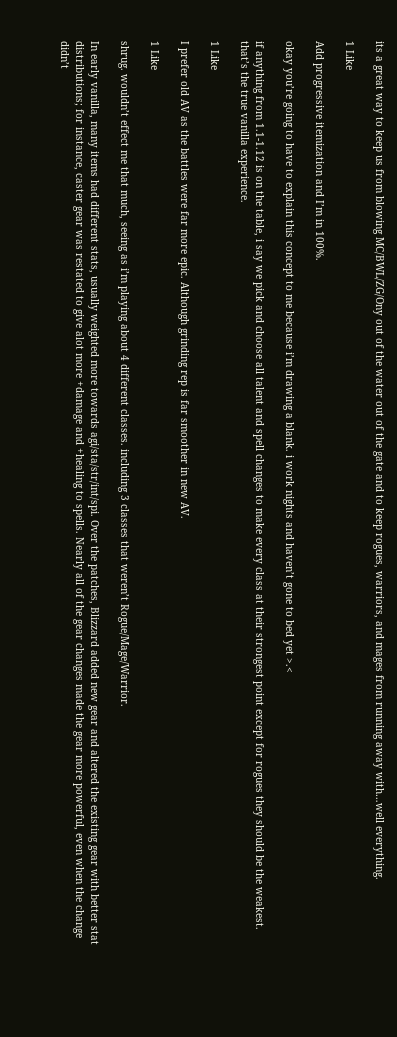its a great way to keep us from blowing MC/BWL/ZG/Ony out of the water out of the gate and to keep rogues, warriors, and mages from running away with…well everything.

1 Like

Add progressive itemization and I’m in 100%.

okay you’re going to have to explain this concept to me because i’m drawing a blank. i work nights and haven’t gone to bed yet >.<

if anything from 1.1-1.12 is on the table, i say we pick and choose all talent and spell changes to make every class at their strongest point except for rogues they should be the weakest. that’s the true vanilla experience.

1 Like

I prefer old AV as the battles were far more epic. Although grinding rep is far smoother in new AV.

1 Like

shrug. wouldn’t effect me that much, seeing as i’m playing about 4 different classes. including 3 classes that weren’t Rogue/Mage/Warrior.

In early vanilla, many items had different stats, usually weighted more towards agi/sta/str/int/spi. Over the patches, Blizzard added new gear and altered the existing gear with better stat distributions; for instance, caster gear was restated to give alot more +damage and +healing to spells. Nearly all of the gear changes made the gear more powerful, even when the change didn’t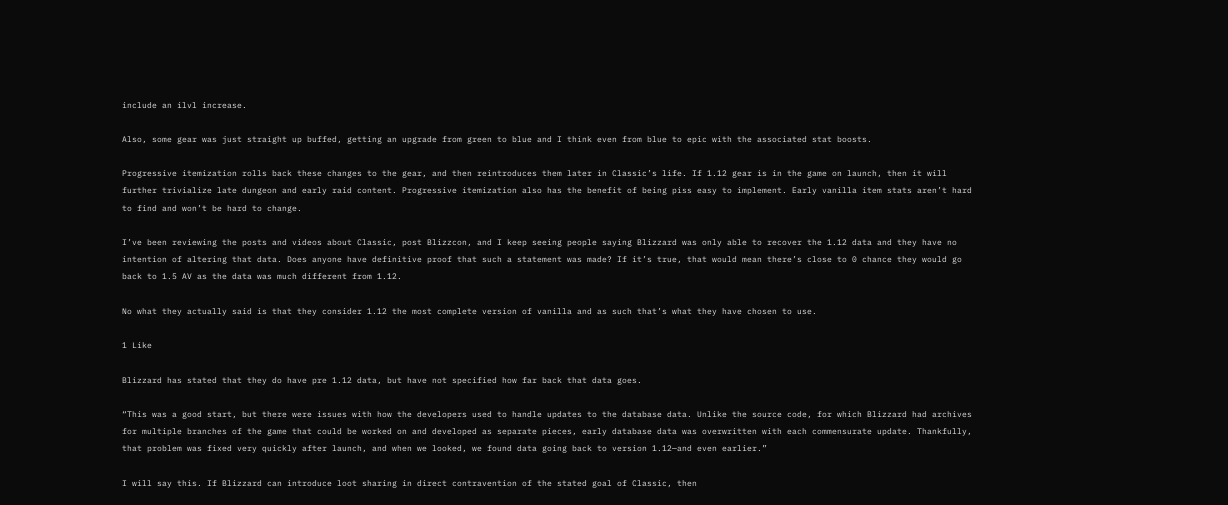include an ilvl increase.

Also, some gear was just straight up buffed, getting an upgrade from green to blue and I think even from blue to epic with the associated stat boosts.

Progressive itemization rolls back these changes to the gear, and then reintroduces them later in Classic’s life. If 1.12 gear is in the game on launch, then it will further trivialize late dungeon and early raid content. Progressive itemization also has the benefit of being piss easy to implement. Early vanilla item stats aren’t hard to find and won’t be hard to change.

I’ve been reviewing the posts and videos about Classic, post Blizzcon, and I keep seeing people saying Blizzard was only able to recover the 1.12 data and they have no intention of altering that data. Does anyone have definitive proof that such a statement was made? If it’s true, that would mean there’s close to 0 chance they would go back to 1.5 AV as the data was much different from 1.12.

No what they actually said is that they consider 1.12 the most complete version of vanilla and as such that’s what they have chosen to use.

1 Like

Blizzard has stated that they do have pre 1.12 data, but have not specified how far back that data goes.

“This was a good start, but there were issues with how the developers used to handle updates to the database data. Unlike the source code, for which Blizzard had archives for multiple branches of the game that could be worked on and developed as separate pieces, early database data was overwritten with each commensurate update. Thankfully, that problem was fixed very quickly after launch, and when we looked, we found data going back to version 1.12—and even earlier.”

I will say this. If Blizzard can introduce loot sharing in direct contravention of the stated goal of Classic, then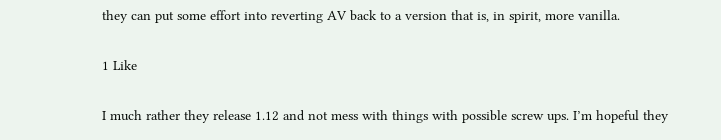they can put some effort into reverting AV back to a version that is, in spirit, more vanilla.

1 Like

I much rather they release 1.12 and not mess with things with possible screw ups. I’m hopeful they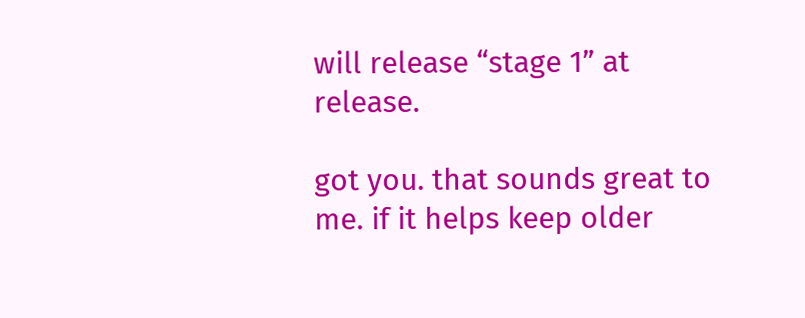will release “stage 1” at release.

got you. that sounds great to me. if it helps keep older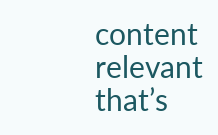content relevant that’s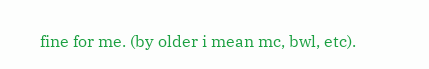fine for me. (by older i mean mc, bwl, etc).